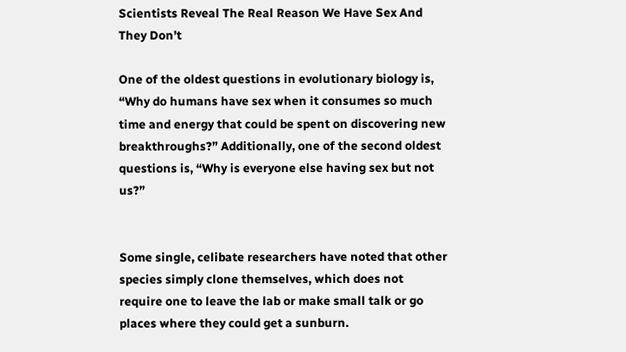Scientists Reveal The Real Reason We Have Sex And They Don’t

One of the oldest questions in evolutionary biology is, “Why do humans have sex when it consumes so much time and energy that could be spent on discovering new breakthroughs?” Additionally, one of the second oldest questions is, “Why is everyone else having sex but not us?”


Some single, celibate researchers have noted that other species simply clone themselves, which does not require one to leave the lab or make small talk or go places where they could get a sunburn.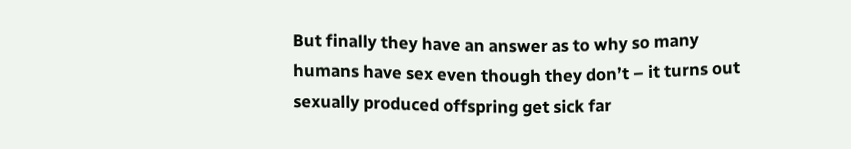But finally they have an answer as to why so many humans have sex even though they don’t – it turns out sexually produced offspring get sick far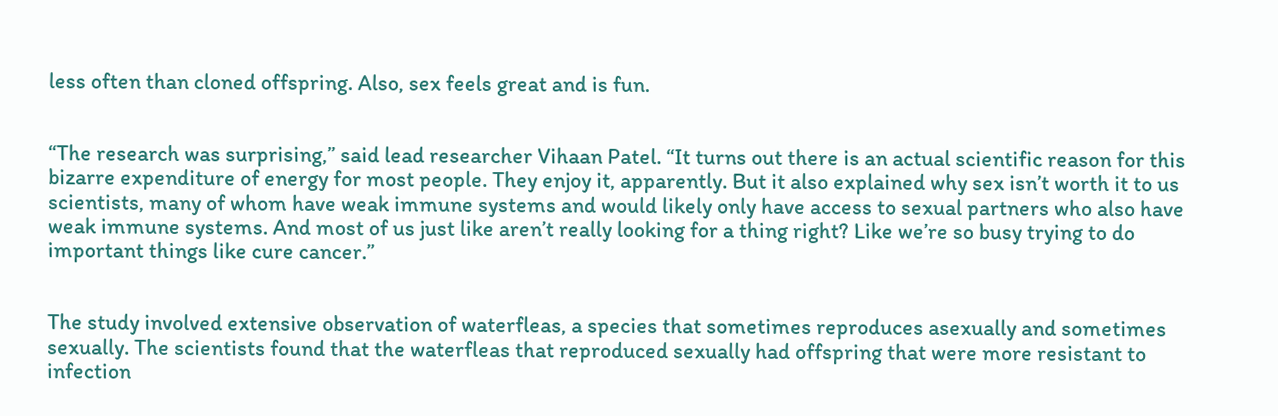less often than cloned offspring. Also, sex feels great and is fun.


“The research was surprising,” said lead researcher Vihaan Patel. “It turns out there is an actual scientific reason for this bizarre expenditure of energy for most people. They enjoy it, apparently. But it also explained why sex isn’t worth it to us scientists, many of whom have weak immune systems and would likely only have access to sexual partners who also have weak immune systems. And most of us just like aren’t really looking for a thing right? Like we’re so busy trying to do important things like cure cancer.”


The study involved extensive observation of waterfleas, a species that sometimes reproduces asexually and sometimes sexually. The scientists found that the waterfleas that reproduced sexually had offspring that were more resistant to infection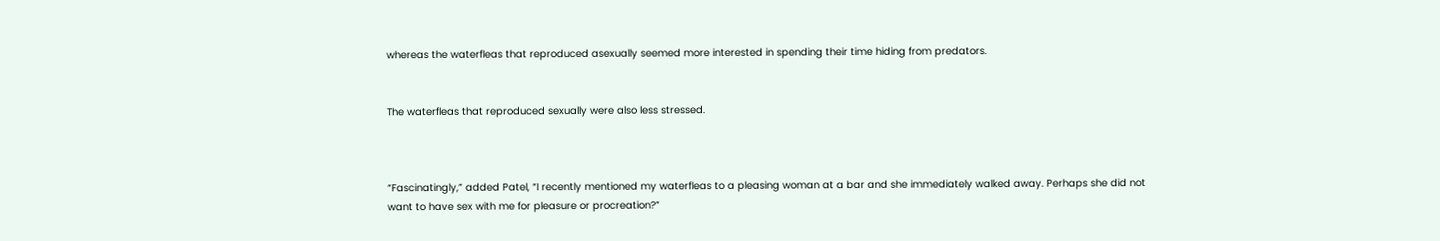whereas the waterfleas that reproduced asexually seemed more interested in spending their time hiding from predators.


The waterfleas that reproduced sexually were also less stressed.



“Fascinatingly,” added Patel, “I recently mentioned my waterfleas to a pleasing woman at a bar and she immediately walked away. Perhaps she did not want to have sex with me for pleasure or procreation?”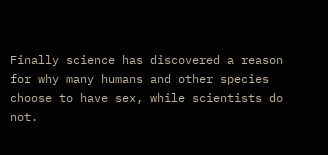Finally science has discovered a reason for why many humans and other species choose to have sex, while scientists do not.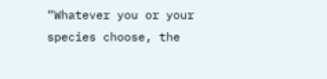“Whatever you or your species choose, the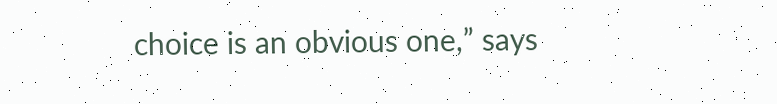choice is an obvious one,” says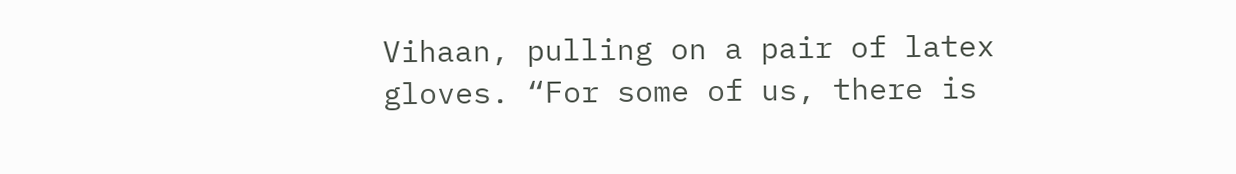Vihaan, pulling on a pair of latex gloves. “For some of us, there is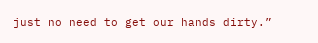just no need to get our hands dirty.”